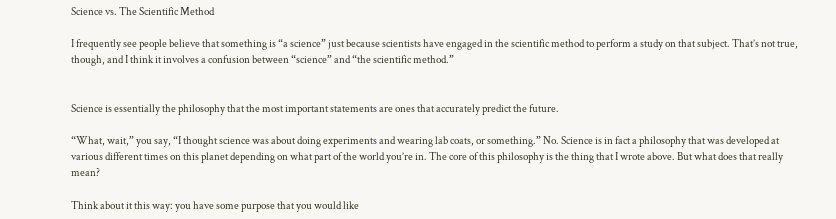Science vs. The Scientific Method

I frequently see people believe that something is “a science” just because scientists have engaged in the scientific method to perform a study on that subject. That’s not true, though, and I think it involves a confusion between “science” and “the scientific method.”


Science is essentially the philosophy that the most important statements are ones that accurately predict the future.

“What, wait,” you say, “I thought science was about doing experiments and wearing lab coats, or something.” No. Science is in fact a philosophy that was developed at various different times on this planet depending on what part of the world you’re in. The core of this philosophy is the thing that I wrote above. But what does that really mean?

Think about it this way: you have some purpose that you would like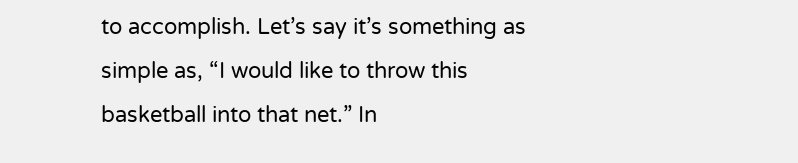to accomplish. Let’s say it’s something as simple as, “I would like to throw this basketball into that net.” In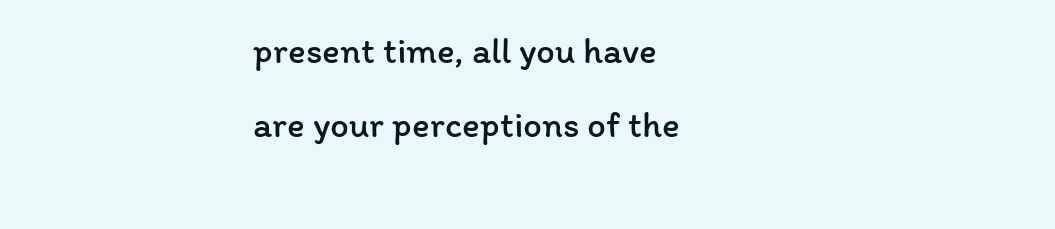present time, all you have are your perceptions of the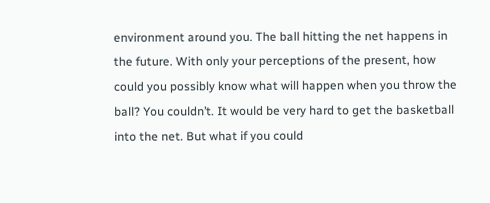environment around you. The ball hitting the net happens in the future. With only your perceptions of the present, how could you possibly know what will happen when you throw the ball? You couldn’t. It would be very hard to get the basketball into the net. But what if you could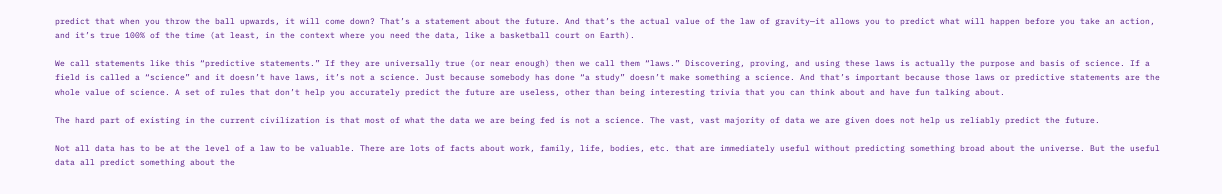predict that when you throw the ball upwards, it will come down? That’s a statement about the future. And that’s the actual value of the law of gravity—it allows you to predict what will happen before you take an action, and it’s true 100% of the time (at least, in the context where you need the data, like a basketball court on Earth).

We call statements like this “predictive statements.” If they are universally true (or near enough) then we call them “laws.” Discovering, proving, and using these laws is actually the purpose and basis of science. If a field is called a “science” and it doesn’t have laws, it’s not a science. Just because somebody has done “a study” doesn’t make something a science. And that’s important because those laws or predictive statements are the whole value of science. A set of rules that don’t help you accurately predict the future are useless, other than being interesting trivia that you can think about and have fun talking about.

The hard part of existing in the current civilization is that most of what the data we are being fed is not a science. The vast, vast majority of data we are given does not help us reliably predict the future.

Not all data has to be at the level of a law to be valuable. There are lots of facts about work, family, life, bodies, etc. that are immediately useful without predicting something broad about the universe. But the useful data all predict something about the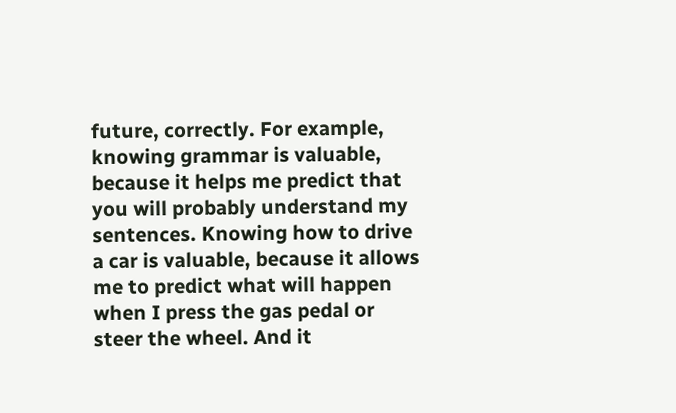future, correctly. For example, knowing grammar is valuable, because it helps me predict that you will probably understand my sentences. Knowing how to drive a car is valuable, because it allows me to predict what will happen when I press the gas pedal or steer the wheel. And it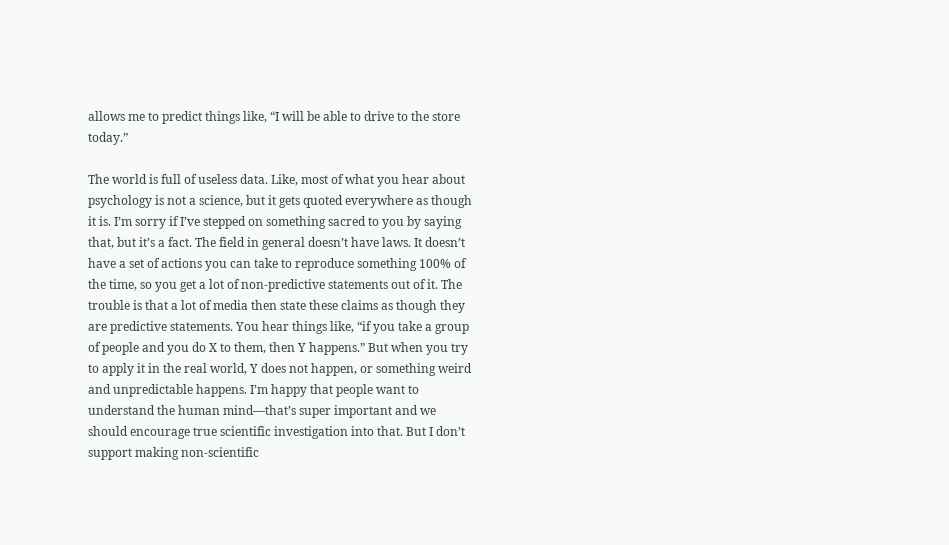allows me to predict things like, “I will be able to drive to the store today.”

The world is full of useless data. Like, most of what you hear about psychology is not a science, but it gets quoted everywhere as though it is. I’m sorry if I’ve stepped on something sacred to you by saying that, but it’s a fact. The field in general doesn’t have laws. It doesn’t have a set of actions you can take to reproduce something 100% of the time, so you get a lot of non-predictive statements out of it. The trouble is that a lot of media then state these claims as though they are predictive statements. You hear things like, “if you take a group of people and you do X to them, then Y happens.” But when you try to apply it in the real world, Y does not happen, or something weird and unpredictable happens. I’m happy that people want to understand the human mind—that’s super important and we should encourage true scientific investigation into that. But I don’t support making non-scientific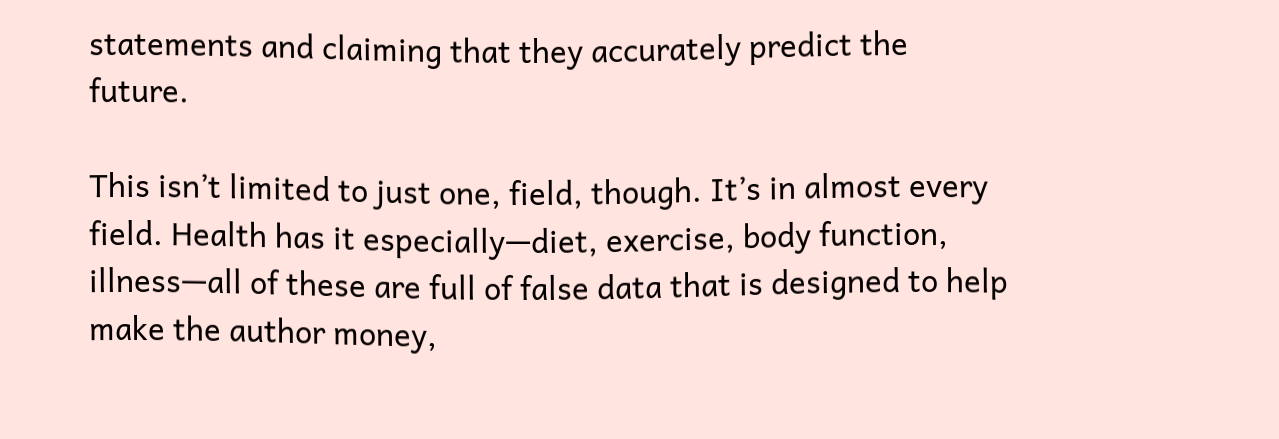statements and claiming that they accurately predict the future.

This isn’t limited to just one, field, though. It’s in almost every field. Health has it especially—diet, exercise, body function, illness—all of these are full of false data that is designed to help make the author money,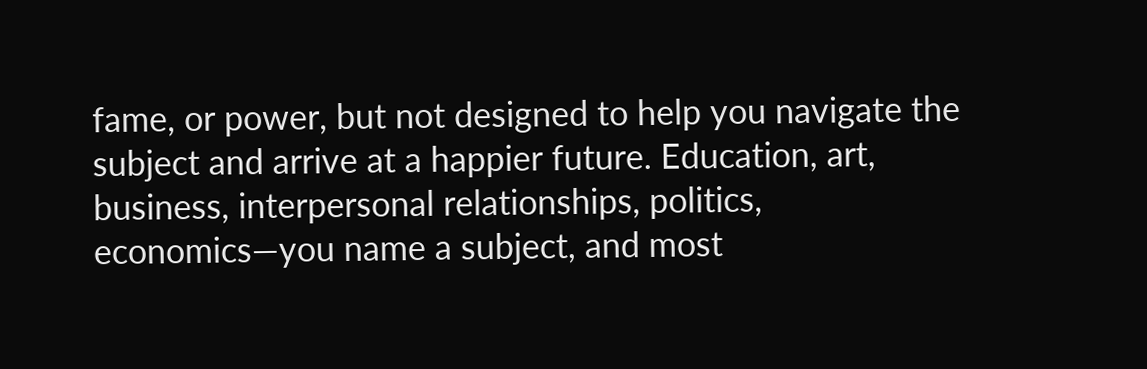fame, or power, but not designed to help you navigate the subject and arrive at a happier future. Education, art, business, interpersonal relationships, politics, economics—you name a subject, and most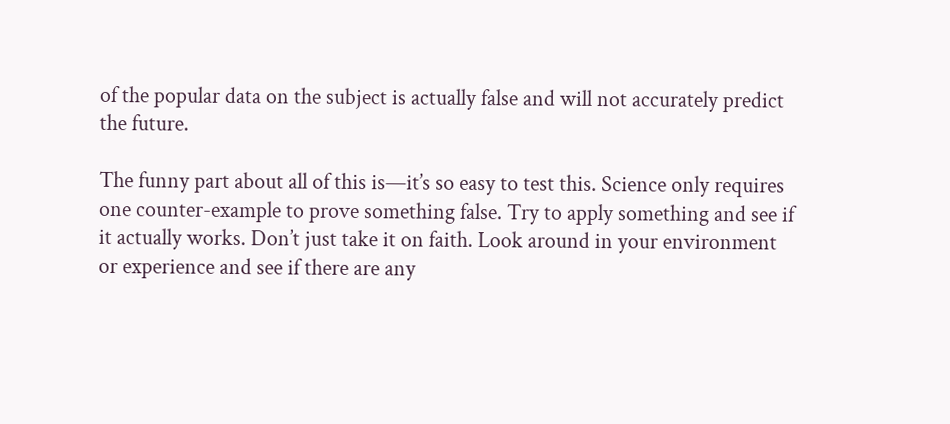of the popular data on the subject is actually false and will not accurately predict the future.

The funny part about all of this is—it’s so easy to test this. Science only requires one counter-example to prove something false. Try to apply something and see if it actually works. Don’t just take it on faith. Look around in your environment or experience and see if there are any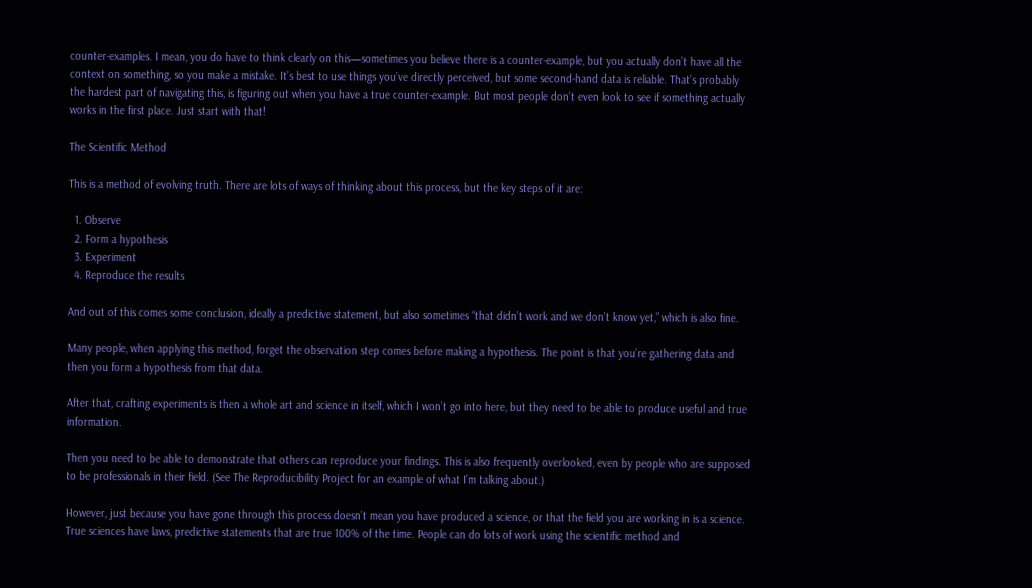counter-examples. I mean, you do have to think clearly on this—sometimes you believe there is a counter-example, but you actually don’t have all the context on something, so you make a mistake. It’s best to use things you’ve directly perceived, but some second-hand data is reliable. That’s probably the hardest part of navigating this, is figuring out when you have a true counter-example. But most people don’t even look to see if something actually works in the first place. Just start with that!

The Scientific Method

This is a method of evolving truth. There are lots of ways of thinking about this process, but the key steps of it are:

  1. Observe
  2. Form a hypothesis
  3. Experiment
  4. Reproduce the results

And out of this comes some conclusion, ideally a predictive statement, but also sometimes “that didn’t work and we don’t know yet,” which is also fine.

Many people, when applying this method, forget the observation step comes before making a hypothesis. The point is that you’re gathering data and then you form a hypothesis from that data.

After that, crafting experiments is then a whole art and science in itself, which I won’t go into here, but they need to be able to produce useful and true information.

Then you need to be able to demonstrate that others can reproduce your findings. This is also frequently overlooked, even by people who are supposed to be professionals in their field. (See The Reproducibility Project for an example of what I’m talking about.)

However, just because you have gone through this process doesn’t mean you have produced a science, or that the field you are working in is a science. True sciences have laws, predictive statements that are true 100% of the time. People can do lots of work using the scientific method and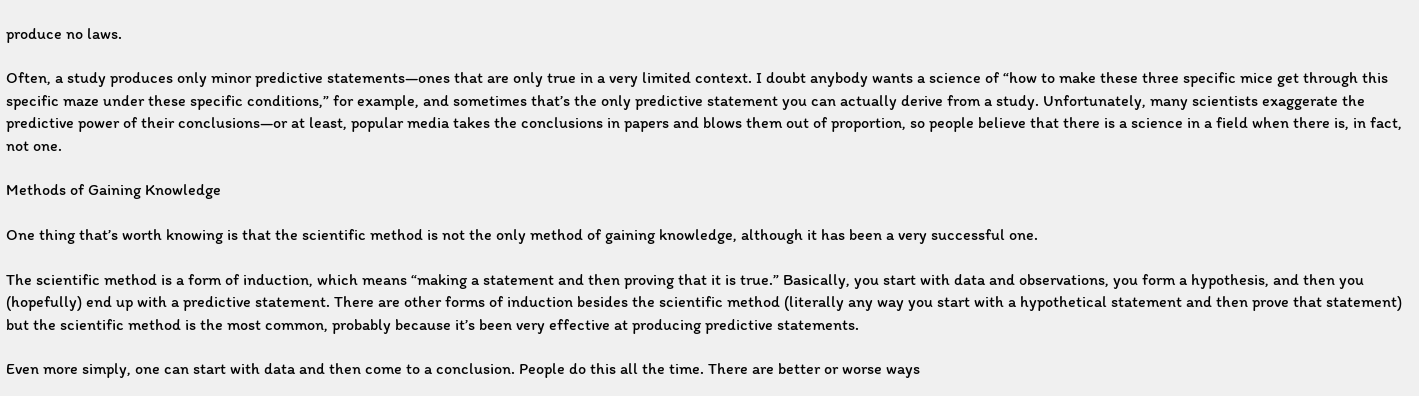produce no laws.

Often, a study produces only minor predictive statements—ones that are only true in a very limited context. I doubt anybody wants a science of “how to make these three specific mice get through this specific maze under these specific conditions,” for example, and sometimes that’s the only predictive statement you can actually derive from a study. Unfortunately, many scientists exaggerate the predictive power of their conclusions—or at least, popular media takes the conclusions in papers and blows them out of proportion, so people believe that there is a science in a field when there is, in fact, not one.

Methods of Gaining Knowledge

One thing that’s worth knowing is that the scientific method is not the only method of gaining knowledge, although it has been a very successful one.

The scientific method is a form of induction, which means “making a statement and then proving that it is true.” Basically, you start with data and observations, you form a hypothesis, and then you (hopefully) end up with a predictive statement. There are other forms of induction besides the scientific method (literally any way you start with a hypothetical statement and then prove that statement) but the scientific method is the most common, probably because it’s been very effective at producing predictive statements.

Even more simply, one can start with data and then come to a conclusion. People do this all the time. There are better or worse ways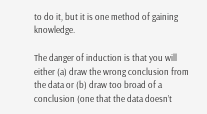to do it, but it is one method of gaining knowledge.

The danger of induction is that you will either (a) draw the wrong conclusion from the data or (b) draw too broad of a conclusion (one that the data doesn’t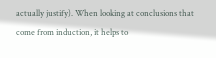actually justify). When looking at conclusions that come from induction, it helps to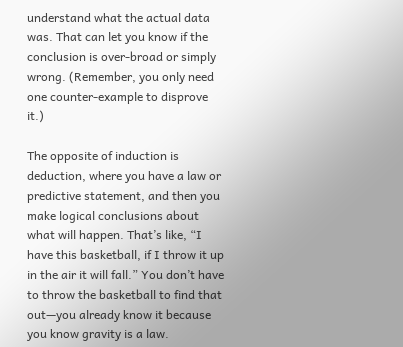understand what the actual data was. That can let you know if the conclusion is over-broad or simply wrong. (Remember, you only need one counter-example to disprove it.)

The opposite of induction is deduction, where you have a law or predictive statement, and then you make logical conclusions about what will happen. That’s like, “I have this basketball, if I throw it up in the air it will fall.” You don’t have to throw the basketball to find that out—you already know it because you know gravity is a law.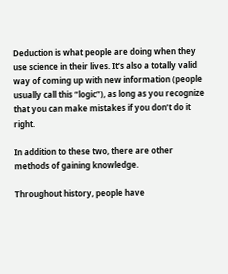Deduction is what people are doing when they use science in their lives. It’s also a totally valid way of coming up with new information (people usually call this “logic”), as long as you recognize that you can make mistakes if you don’t do it right.

In addition to these two, there are other methods of gaining knowledge.

Throughout history, people have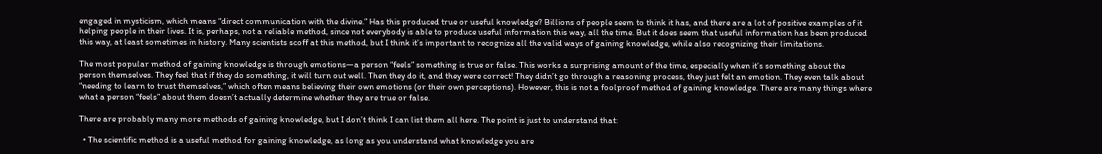engaged in mysticism, which means “direct communication with the divine.” Has this produced true or useful knowledge? Billions of people seem to think it has, and there are a lot of positive examples of it helping people in their lives. It is, perhaps, not a reliable method, since not everybody is able to produce useful information this way, all the time. But it does seem that useful information has been produced this way, at least sometimes in history. Many scientists scoff at this method, but I think it’s important to recognize all the valid ways of gaining knowledge, while also recognizing their limitations.

The most popular method of gaining knowledge is through emotions—a person “feels” something is true or false. This works a surprising amount of the time, especially when it’s something about the person themselves. They feel that if they do something, it will turn out well. Then they do it, and they were correct! They didn’t go through a reasoning process, they just felt an emotion. They even talk about “needing to learn to trust themselves,” which often means believing their own emotions (or their own perceptions). However, this is not a foolproof method of gaining knowledge. There are many things where what a person “feels” about them doesn’t actually determine whether they are true or false.

There are probably many more methods of gaining knowledge, but I don’t think I can list them all here. The point is just to understand that:

  • The scientific method is a useful method for gaining knowledge, as long as you understand what knowledge you are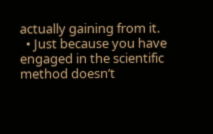actually gaining from it.
  • Just because you have engaged in the scientific method doesn’t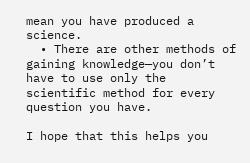mean you have produced a science.
  • There are other methods of gaining knowledge—you don’t have to use only the scientific method for every question you have.

I hope that this helps you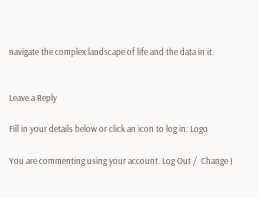navigate the complex landscape of life and the data in it.


Leave a Reply

Fill in your details below or click an icon to log in: Logo

You are commenting using your account. Log Out /  Change )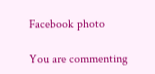Facebook photo

You are commenting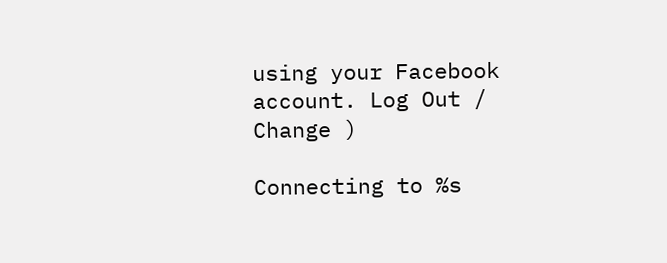using your Facebook account. Log Out /  Change )

Connecting to %s